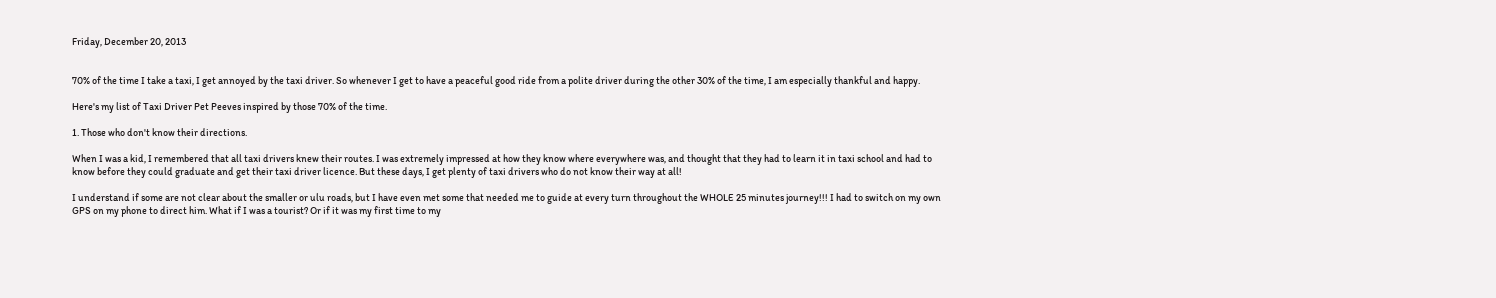Friday, December 20, 2013


70% of the time I take a taxi, I get annoyed by the taxi driver. So whenever I get to have a peaceful good ride from a polite driver during the other 30% of the time, I am especially thankful and happy.

Here's my list of Taxi Driver Pet Peeves inspired by those 70% of the time.

1. Those who don't know their directions.

When I was a kid, I remembered that all taxi drivers knew their routes. I was extremely impressed at how they know where everywhere was, and thought that they had to learn it in taxi school and had to know before they could graduate and get their taxi driver licence. But these days, I get plenty of taxi drivers who do not know their way at all!

I understand if some are not clear about the smaller or ulu roads, but I have even met some that needed me to guide at every turn throughout the WHOLE 25 minutes journey!!! I had to switch on my own GPS on my phone to direct him. What if I was a tourist? Or if it was my first time to my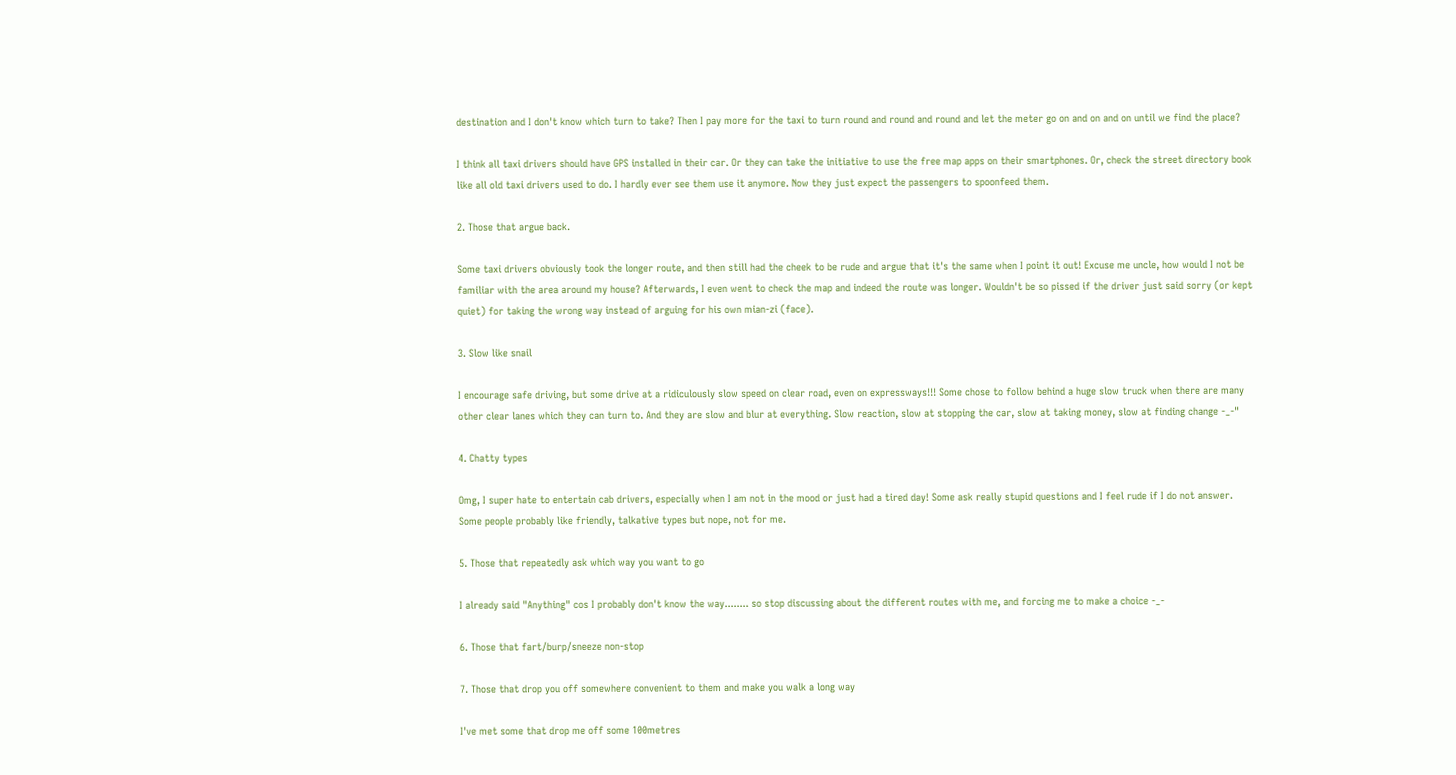destination and I don't know which turn to take? Then I pay more for the taxi to turn round and round and round and let the meter go on and on and on until we find the place?

I think all taxi drivers should have GPS installed in their car. Or they can take the initiative to use the free map apps on their smartphones. Or, check the street directory book like all old taxi drivers used to do. I hardly ever see them use it anymore. Now they just expect the passengers to spoonfeed them.

2. Those that argue back.

Some taxi drivers obviously took the longer route, and then still had the cheek to be rude and argue that it's the same when I point it out! Excuse me uncle, how would I not be familiar with the area around my house? Afterwards, I even went to check the map and indeed the route was longer. Wouldn't be so pissed if the driver just said sorry (or kept quiet) for taking the wrong way instead of arguing for his own mian-zi (face).

3. Slow like snail

I encourage safe driving, but some drive at a ridiculously slow speed on clear road, even on expressways!!! Some chose to follow behind a huge slow truck when there are many other clear lanes which they can turn to. And they are slow and blur at everything. Slow reaction, slow at stopping the car, slow at taking money, slow at finding change -_-"

4. Chatty types

Omg, I super hate to entertain cab drivers, especially when I am not in the mood or just had a tired day! Some ask really stupid questions and I feel rude if I do not answer. Some people probably like friendly, talkative types but nope, not for me.

5. Those that repeatedly ask which way you want to go

I already said "Anything" cos I probably don't know the way........ so stop discussing about the different routes with me, and forcing me to make a choice -_-

6. Those that fart/burp/sneeze non-stop

7. Those that drop you off somewhere convenient to them and make you walk a long way

I've met some that drop me off some 100metres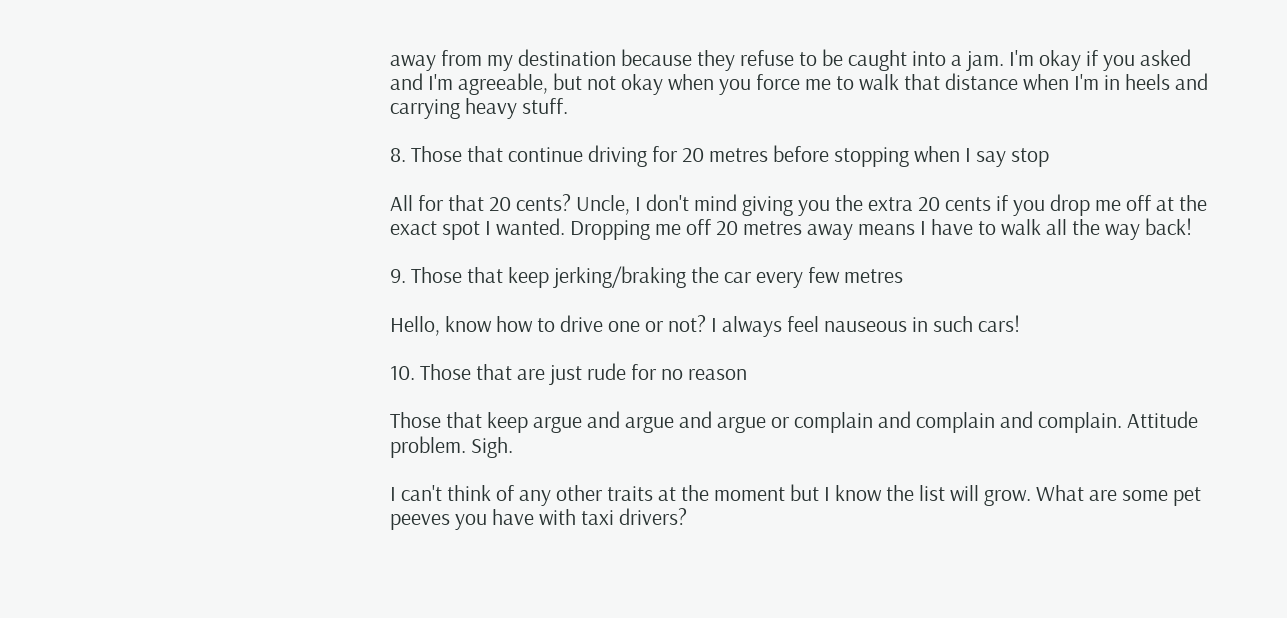away from my destination because they refuse to be caught into a jam. I'm okay if you asked and I'm agreeable, but not okay when you force me to walk that distance when I'm in heels and carrying heavy stuff.

8. Those that continue driving for 20 metres before stopping when I say stop

All for that 20 cents? Uncle, I don't mind giving you the extra 20 cents if you drop me off at the exact spot I wanted. Dropping me off 20 metres away means I have to walk all the way back!

9. Those that keep jerking/braking the car every few metres

Hello, know how to drive one or not? I always feel nauseous in such cars!

10. Those that are just rude for no reason

Those that keep argue and argue and argue or complain and complain and complain. Attitude problem. Sigh.

I can't think of any other traits at the moment but I know the list will grow. What are some pet peeves you have with taxi drivers?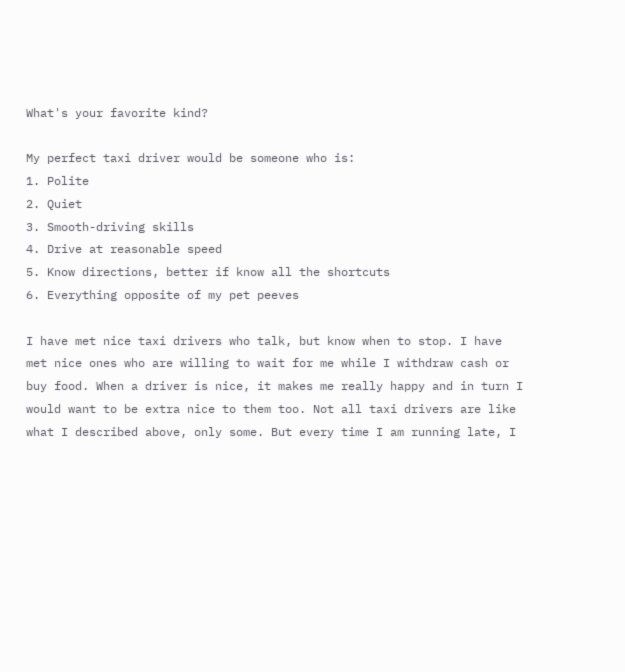What's your favorite kind?

My perfect taxi driver would be someone who is:
1. Polite
2. Quiet
3. Smooth-driving skills
4. Drive at reasonable speed
5. Know directions, better if know all the shortcuts
6. Everything opposite of my pet peeves

I have met nice taxi drivers who talk, but know when to stop. I have met nice ones who are willing to wait for me while I withdraw cash or buy food. When a driver is nice, it makes me really happy and in turn I would want to be extra nice to them too. Not all taxi drivers are like what I described above, only some. But every time I am running late, I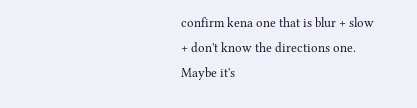confirm kena one that is blur + slow + don't know the directions one. Maybe it's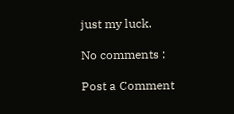just my luck.

No comments :

Post a Comment